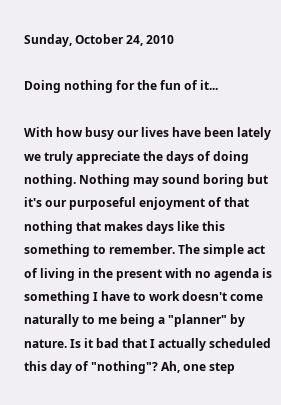Sunday, October 24, 2010

Doing nothing for the fun of it...

With how busy our lives have been lately we truly appreciate the days of doing nothing. Nothing may sound boring but it's our purposeful enjoyment of that nothing that makes days like this something to remember. The simple act of living in the present with no agenda is something I have to work doesn't come naturally to me being a "planner" by nature. Is it bad that I actually scheduled this day of "nothing"? Ah, one step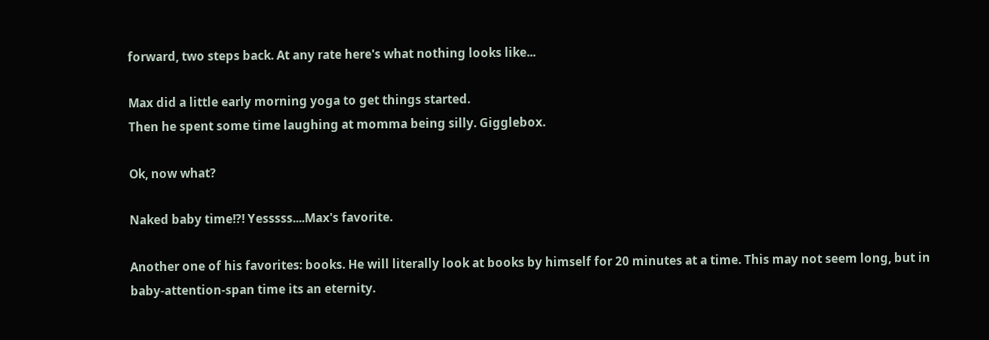forward, two steps back. At any rate here's what nothing looks like...

Max did a little early morning yoga to get things started.
Then he spent some time laughing at momma being silly. Gigglebox.

Ok, now what?

Naked baby time!?! Yesssss....Max's favorite.

Another one of his favorites: books. He will literally look at books by himself for 20 minutes at a time. This may not seem long, but in baby-attention-span time its an eternity.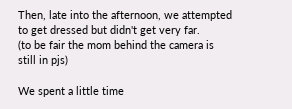Then, late into the afternoon, we attempted to get dressed but didn't get very far.
(to be fair the mom behind the camera is still in pjs)

We spent a little time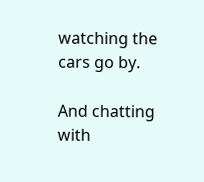watching the cars go by.

And chatting with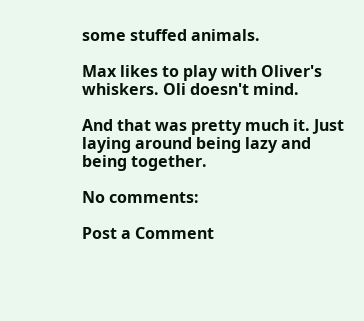some stuffed animals.

Max likes to play with Oliver's whiskers. Oli doesn't mind.

And that was pretty much it. Just laying around being lazy and being together.

No comments:

Post a Comment